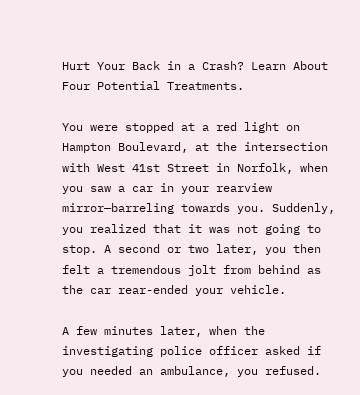Hurt Your Back in a Crash? Learn About Four Potential Treatments.

You were stopped at a red light on Hampton Boulevard, at the intersection with West 41st Street in Norfolk, when you saw a car in your rearview mirror—barreling towards you. Suddenly, you realized that it was not going to stop. A second or two later, you then felt a tremendous jolt from behind as the car rear-ended your vehicle.

A few minutes later, when the investigating police officer asked if you needed an ambulance, you refused.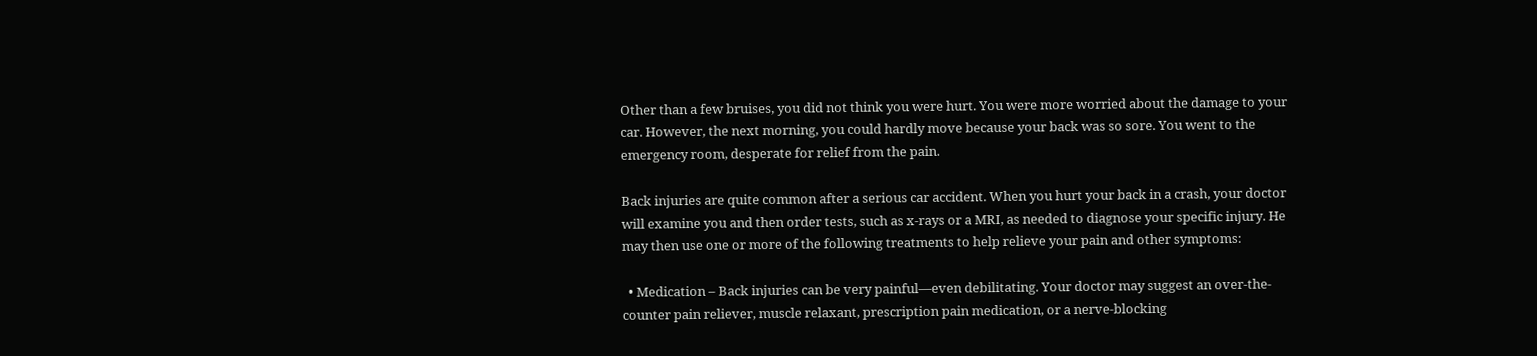Other than a few bruises, you did not think you were hurt. You were more worried about the damage to your car. However, the next morning, you could hardly move because your back was so sore. You went to the emergency room, desperate for relief from the pain.

Back injuries are quite common after a serious car accident. When you hurt your back in a crash, your doctor will examine you and then order tests, such as x-rays or a MRI, as needed to diagnose your specific injury. He may then use one or more of the following treatments to help relieve your pain and other symptoms:

  • Medication – Back injuries can be very painful—even debilitating. Your doctor may suggest an over-the-counter pain reliever, muscle relaxant, prescription pain medication, or a nerve-blocking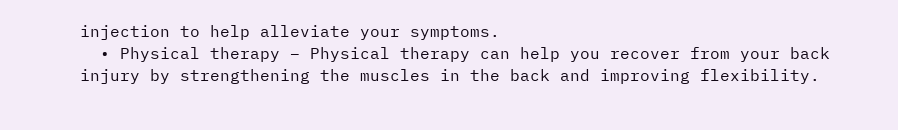injection to help alleviate your symptoms.
  • Physical therapy – Physical therapy can help you recover from your back injury by strengthening the muscles in the back and improving flexibility.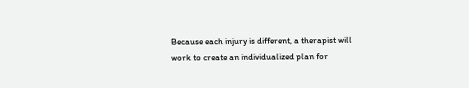Because each injury is different, a therapist will work to create an individualized plan for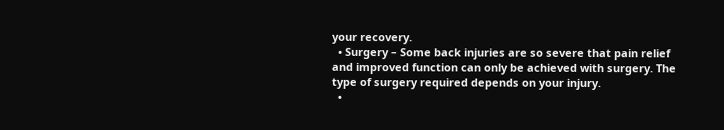your recovery.
  • Surgery – Some back injuries are so severe that pain relief and improved function can only be achieved with surgery. The type of surgery required depends on your injury.
  •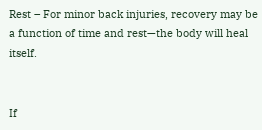Rest – For minor back injuries, recovery may be a function of time and rest—the body will heal itself.


If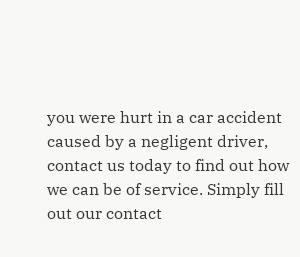you were hurt in a car accident caused by a negligent driver, contact us today to find out how we can be of service. Simply fill out our contact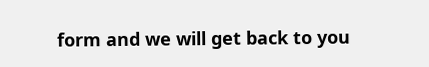form and we will get back to you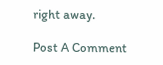right away.

Post A Comment